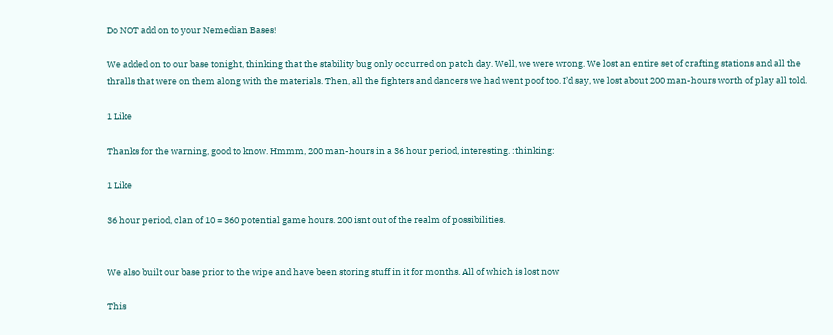Do NOT add on to your Nemedian Bases!

We added on to our base tonight, thinking that the stability bug only occurred on patch day. Well, we were wrong. We lost an entire set of crafting stations and all the thralls that were on them along with the materials. Then, all the fighters and dancers we had went poof too. I’d say, we lost about 200 man-hours worth of play all told.

1 Like

Thanks for the warning, good to know. Hmmm, 200 man-hours in a 36 hour period, interesting. :thinking:

1 Like

36 hour period, clan of 10 = 360 potential game hours. 200 isnt out of the realm of possibilities.


We also built our base prior to the wipe and have been storing stuff in it for months. All of which is lost now

This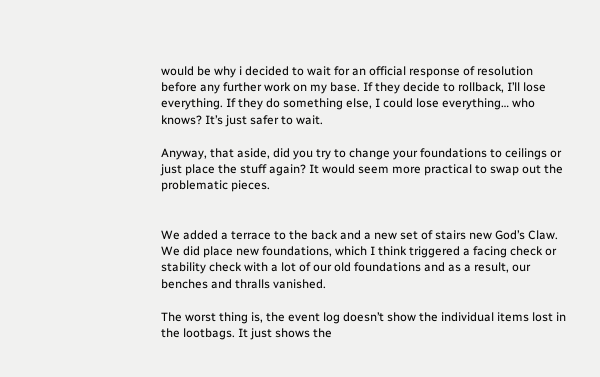would be why i decided to wait for an official response of resolution before any further work on my base. If they decide to rollback, I’ll lose everything. If they do something else, I could lose everything… who knows? It’s just safer to wait.

Anyway, that aside, did you try to change your foundations to ceilings or just place the stuff again? It would seem more practical to swap out the problematic pieces.


We added a terrace to the back and a new set of stairs new God’s Claw. We did place new foundations, which I think triggered a facing check or stability check with a lot of our old foundations and as a result, our benches and thralls vanished.

The worst thing is, the event log doesn’t show the individual items lost in the lootbags. It just shows the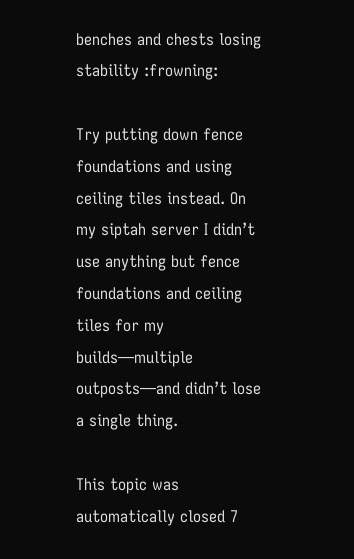benches and chests losing stability :frowning:

Try putting down fence foundations and using ceiling tiles instead. On my siptah server I didn’t use anything but fence foundations and ceiling tiles for my builds—multiple outposts—and didn’t lose a single thing.

This topic was automatically closed 7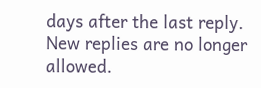days after the last reply. New replies are no longer allowed.